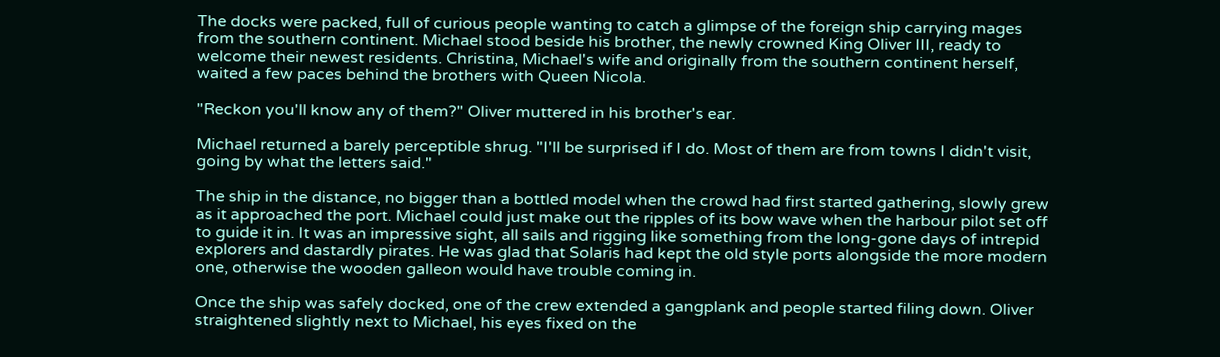The docks were packed, full of curious people wanting to catch a glimpse of the foreign ship carrying mages from the southern continent. Michael stood beside his brother, the newly crowned King Oliver III, ready to welcome their newest residents. Christina, Michael's wife and originally from the southern continent herself, waited a few paces behind the brothers with Queen Nicola.

"Reckon you'll know any of them?" Oliver muttered in his brother's ear.

Michael returned a barely perceptible shrug. "I'll be surprised if I do. Most of them are from towns I didn't visit, going by what the letters said."

The ship in the distance, no bigger than a bottled model when the crowd had first started gathering, slowly grew as it approached the port. Michael could just make out the ripples of its bow wave when the harbour pilot set off to guide it in. It was an impressive sight, all sails and rigging like something from the long-gone days of intrepid explorers and dastardly pirates. He was glad that Solaris had kept the old style ports alongside the more modern one, otherwise the wooden galleon would have trouble coming in.

Once the ship was safely docked, one of the crew extended a gangplank and people started filing down. Oliver straightened slightly next to Michael, his eyes fixed on the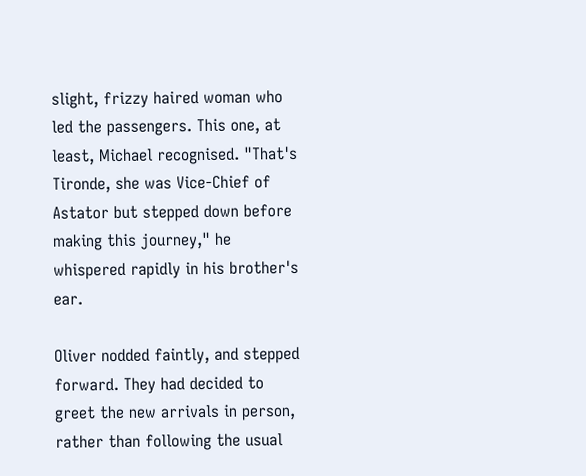slight, frizzy haired woman who led the passengers. This one, at least, Michael recognised. "That's Tironde, she was Vice-Chief of Astator but stepped down before making this journey," he whispered rapidly in his brother's ear.

Oliver nodded faintly, and stepped forward. They had decided to greet the new arrivals in person, rather than following the usual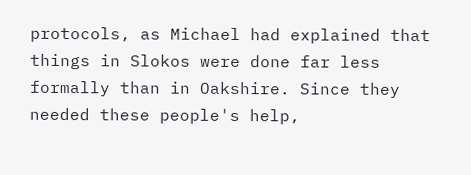protocols, as Michael had explained that things in Slokos were done far less formally than in Oakshire. Since they needed these people's help,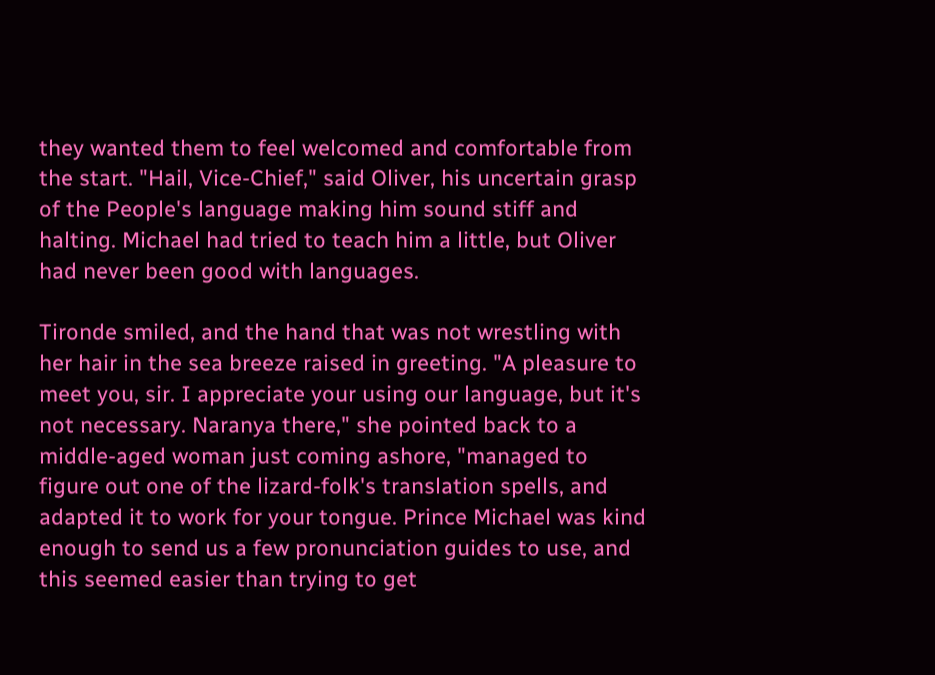they wanted them to feel welcomed and comfortable from the start. "Hail, Vice-Chief," said Oliver, his uncertain grasp of the People's language making him sound stiff and halting. Michael had tried to teach him a little, but Oliver had never been good with languages.

Tironde smiled, and the hand that was not wrestling with her hair in the sea breeze raised in greeting. "A pleasure to meet you, sir. I appreciate your using our language, but it's not necessary. Naranya there," she pointed back to a middle-aged woman just coming ashore, "managed to figure out one of the lizard-folk's translation spells, and adapted it to work for your tongue. Prince Michael was kind enough to send us a few pronunciation guides to use, and this seemed easier than trying to get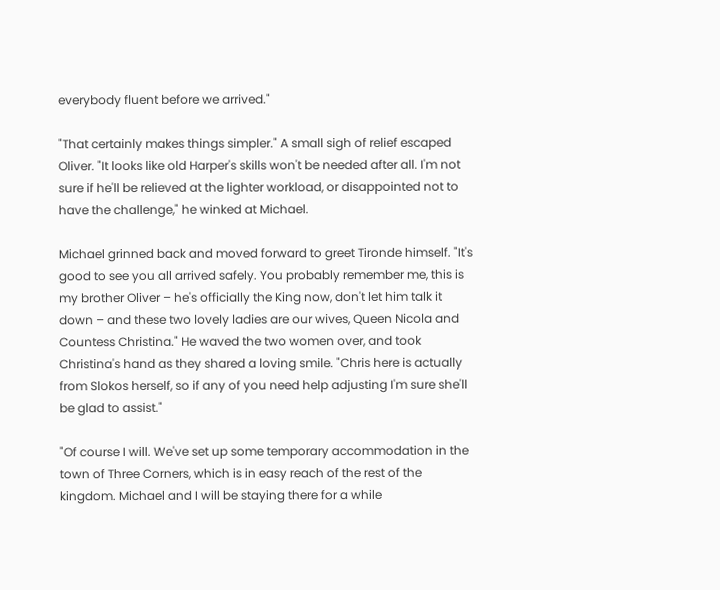everybody fluent before we arrived."

"That certainly makes things simpler." A small sigh of relief escaped Oliver. "It looks like old Harper's skills won't be needed after all. I'm not sure if he'll be relieved at the lighter workload, or disappointed not to have the challenge," he winked at Michael.

Michael grinned back and moved forward to greet Tironde himself. "It's good to see you all arrived safely. You probably remember me, this is my brother Oliver – he's officially the King now, don't let him talk it down – and these two lovely ladies are our wives, Queen Nicola and Countess Christina." He waved the two women over, and took Christina's hand as they shared a loving smile. "Chris here is actually from Slokos herself, so if any of you need help adjusting I'm sure she'll be glad to assist."

"Of course I will. We've set up some temporary accommodation in the town of Three Corners, which is in easy reach of the rest of the kingdom. Michael and I will be staying there for a while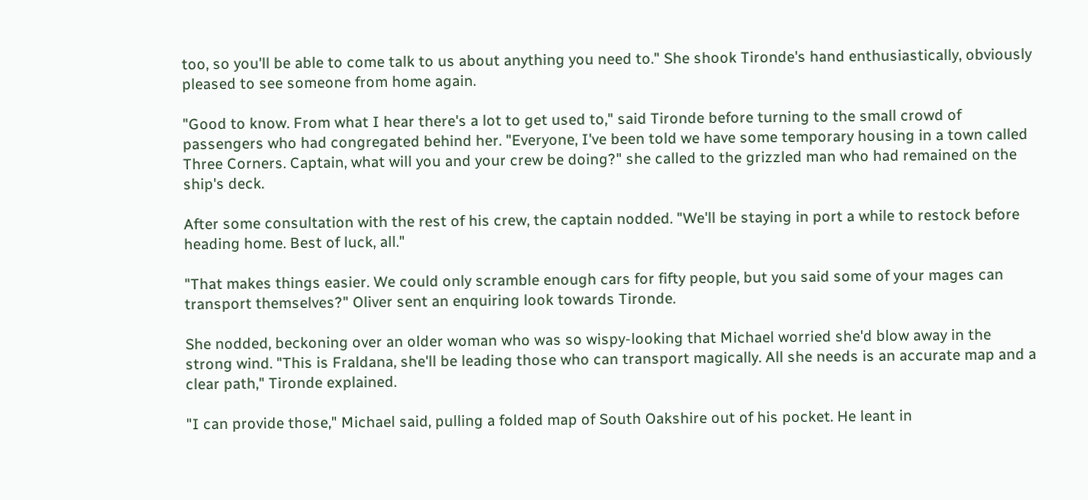too, so you'll be able to come talk to us about anything you need to." She shook Tironde's hand enthusiastically, obviously pleased to see someone from home again.

"Good to know. From what I hear there's a lot to get used to," said Tironde before turning to the small crowd of passengers who had congregated behind her. "Everyone, I've been told we have some temporary housing in a town called Three Corners. Captain, what will you and your crew be doing?" she called to the grizzled man who had remained on the ship's deck.

After some consultation with the rest of his crew, the captain nodded. "We'll be staying in port a while to restock before heading home. Best of luck, all."

"That makes things easier. We could only scramble enough cars for fifty people, but you said some of your mages can transport themselves?" Oliver sent an enquiring look towards Tironde.

She nodded, beckoning over an older woman who was so wispy-looking that Michael worried she'd blow away in the strong wind. "This is Fraldana, she'll be leading those who can transport magically. All she needs is an accurate map and a clear path," Tironde explained.

"I can provide those," Michael said, pulling a folded map of South Oakshire out of his pocket. He leant in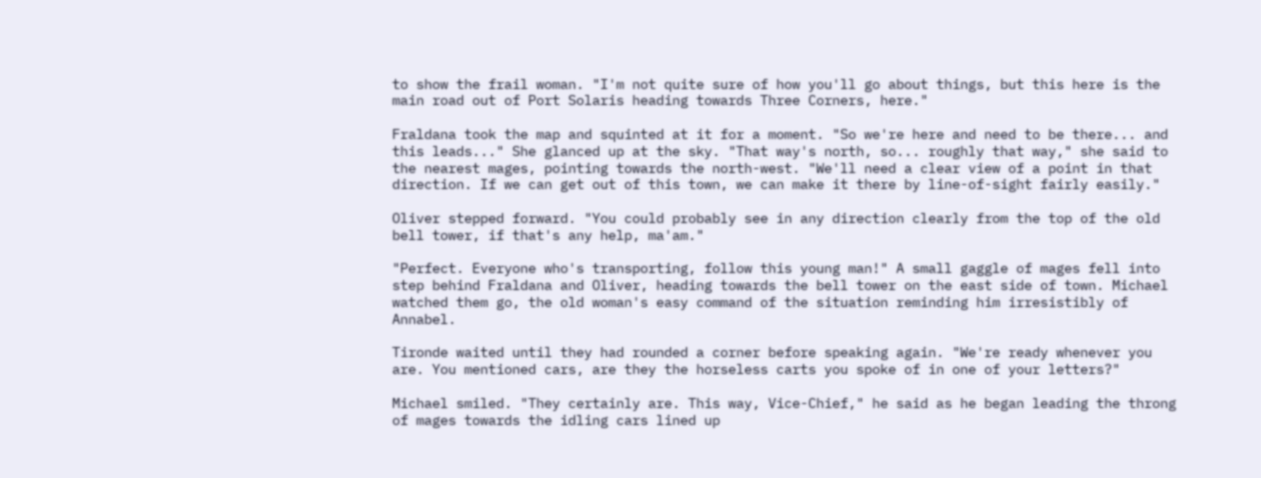to show the frail woman. "I'm not quite sure of how you'll go about things, but this here is the main road out of Port Solaris heading towards Three Corners, here."

Fraldana took the map and squinted at it for a moment. "So we're here and need to be there... and this leads..." She glanced up at the sky. "That way's north, so... roughly that way," she said to the nearest mages, pointing towards the north-west. "We'll need a clear view of a point in that direction. If we can get out of this town, we can make it there by line-of-sight fairly easily."

Oliver stepped forward. "You could probably see in any direction clearly from the top of the old bell tower, if that's any help, ma'am."

"Perfect. Everyone who's transporting, follow this young man!" A small gaggle of mages fell into step behind Fraldana and Oliver, heading towards the bell tower on the east side of town. Michael watched them go, the old woman's easy command of the situation reminding him irresistibly of Annabel.

Tironde waited until they had rounded a corner before speaking again. "We're ready whenever you are. You mentioned cars, are they the horseless carts you spoke of in one of your letters?"

Michael smiled. "They certainly are. This way, Vice-Chief," he said as he began leading the throng of mages towards the idling cars lined up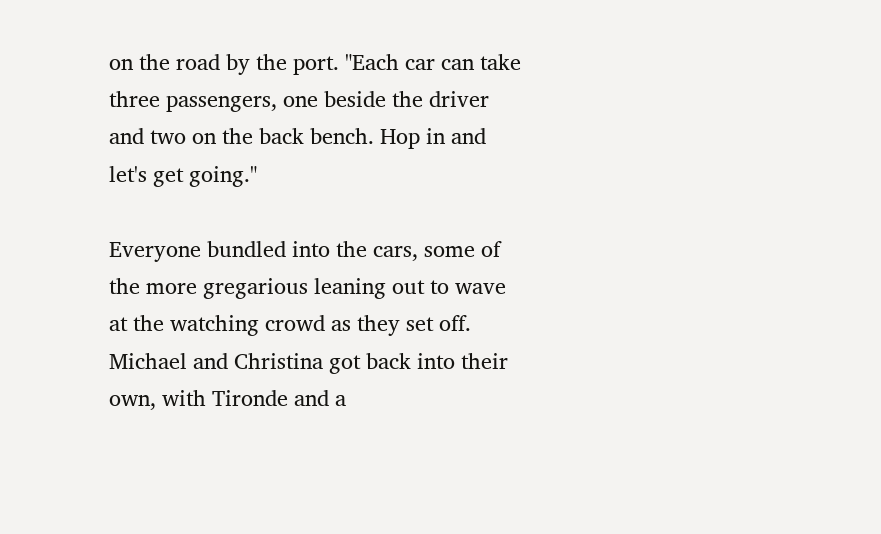on the road by the port. "Each car can take three passengers, one beside the driver and two on the back bench. Hop in and let's get going."

Everyone bundled into the cars, some of the more gregarious leaning out to wave at the watching crowd as they set off. Michael and Christina got back into their own, with Tironde and a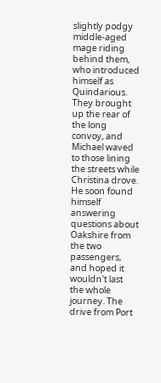slightly podgy middle-aged mage riding behind them, who introduced himself as Quindarious. They brought up the rear of the long convoy, and Michael waved to those lining the streets while Christina drove. He soon found himself answering questions about Oakshire from the two passengers, and hoped it wouldn't last the whole journey. The drive from Port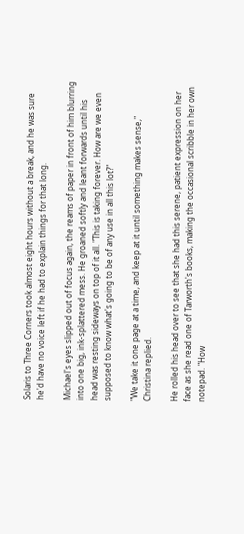Solaris to Three Corners took almost eight hours without a break, and he was sure he'd have no voice left if he had to explain things for that long.

Michael's eyes slipped out of focus again, the reams of paper in front of him blurring into one big, ink-splattered mess. He groaned softly and leant forwards until his head was resting sideways on top of it all. "This is taking forever. How are we even supposed to know what's going to be of any use in all this lot?"

"We take it one page at a time, and keep at it until something makes sense," Christina replied.

He rolled his head over to see that she had this serene, patient expression on her face as she read one of Tarworth's books, making the occasional scribble in her own notepad. "How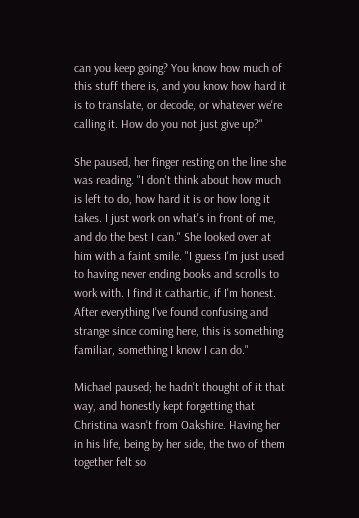can you keep going? You know how much of this stuff there is, and you know how hard it is to translate, or decode, or whatever we're calling it. How do you not just give up?"

She paused, her finger resting on the line she was reading. "I don't think about how much is left to do, how hard it is or how long it takes. I just work on what's in front of me, and do the best I can." She looked over at him with a faint smile. "I guess I'm just used to having never ending books and scrolls to work with. I find it cathartic, if I'm honest. After everything I've found confusing and strange since coming here, this is something familiar, something I know I can do."

Michael paused; he hadn't thought of it that way, and honestly kept forgetting that Christina wasn't from Oakshire. Having her in his life, being by her side, the two of them together felt so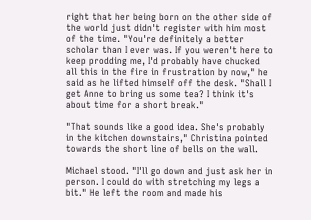right that her being born on the other side of the world just didn't register with him most of the time. "You're definitely a better scholar than I ever was. If you weren't here to keep prodding me, I'd probably have chucked all this in the fire in frustration by now," he said as he lifted himself off the desk. "Shall I get Anne to bring us some tea? I think it's about time for a short break."

"That sounds like a good idea. She's probably in the kitchen downstairs," Christina pointed towards the short line of bells on the wall.

Michael stood. "I'll go down and just ask her in person. I could do with stretching my legs a bit." He left the room and made his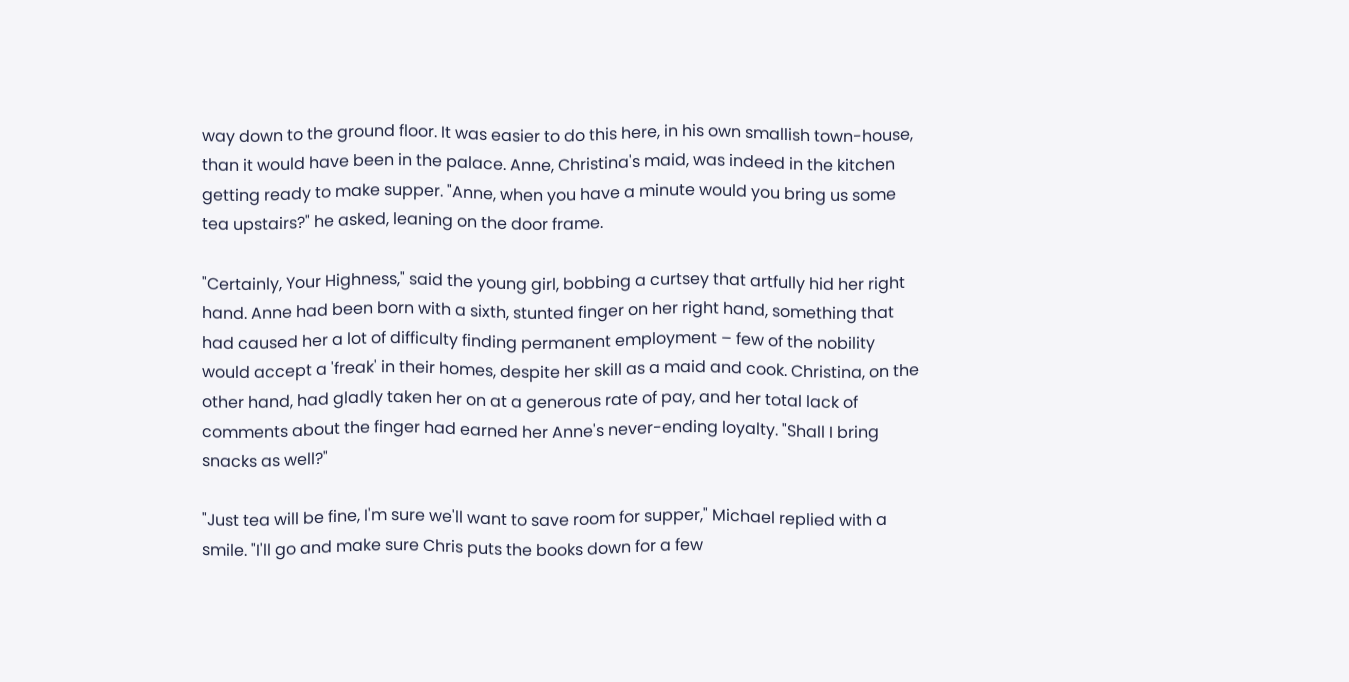way down to the ground floor. It was easier to do this here, in his own smallish town-house, than it would have been in the palace. Anne, Christina's maid, was indeed in the kitchen getting ready to make supper. "Anne, when you have a minute would you bring us some tea upstairs?" he asked, leaning on the door frame.

"Certainly, Your Highness," said the young girl, bobbing a curtsey that artfully hid her right hand. Anne had been born with a sixth, stunted finger on her right hand, something that had caused her a lot of difficulty finding permanent employment – few of the nobility would accept a 'freak' in their homes, despite her skill as a maid and cook. Christina, on the other hand, had gladly taken her on at a generous rate of pay, and her total lack of comments about the finger had earned her Anne's never-ending loyalty. "Shall I bring snacks as well?"

"Just tea will be fine, I'm sure we'll want to save room for supper," Michael replied with a smile. "I'll go and make sure Chris puts the books down for a few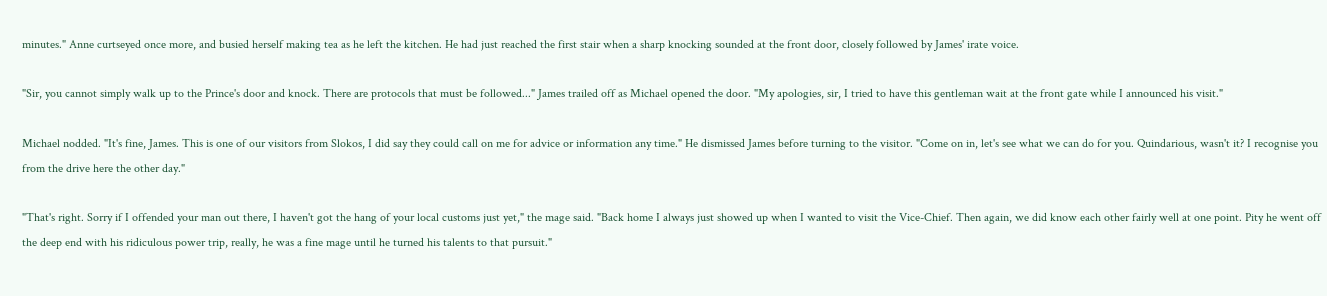minutes." Anne curtseyed once more, and busied herself making tea as he left the kitchen. He had just reached the first stair when a sharp knocking sounded at the front door, closely followed by James' irate voice.

"Sir, you cannot simply walk up to the Prince's door and knock. There are protocols that must be followed..." James trailed off as Michael opened the door. "My apologies, sir, I tried to have this gentleman wait at the front gate while I announced his visit."

Michael nodded. "It's fine, James. This is one of our visitors from Slokos, I did say they could call on me for advice or information any time." He dismissed James before turning to the visitor. "Come on in, let's see what we can do for you. Quindarious, wasn't it? I recognise you from the drive here the other day."

"That's right. Sorry if I offended your man out there, I haven't got the hang of your local customs just yet," the mage said. "Back home I always just showed up when I wanted to visit the Vice-Chief. Then again, we did know each other fairly well at one point. Pity he went off the deep end with his ridiculous power trip, really, he was a fine mage until he turned his talents to that pursuit."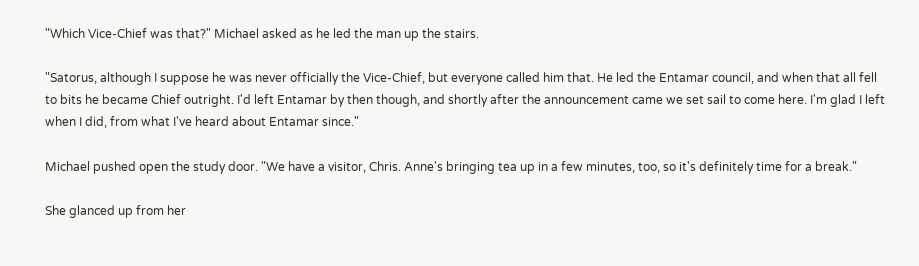"Which Vice-Chief was that?" Michael asked as he led the man up the stairs.

"Satorus, although I suppose he was never officially the Vice-Chief, but everyone called him that. He led the Entamar council, and when that all fell to bits he became Chief outright. I'd left Entamar by then though, and shortly after the announcement came we set sail to come here. I'm glad I left when I did, from what I've heard about Entamar since."

Michael pushed open the study door. "We have a visitor, Chris. Anne's bringing tea up in a few minutes, too, so it's definitely time for a break."

She glanced up from her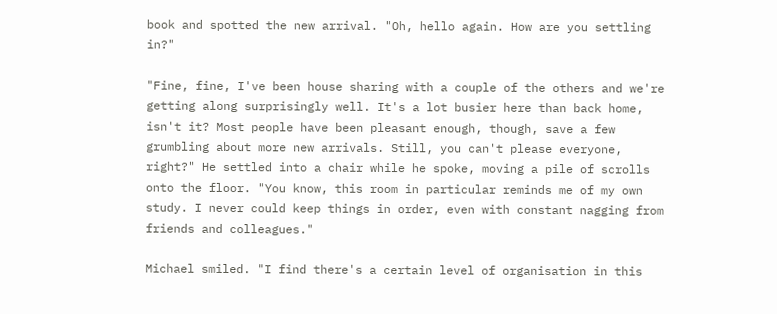book and spotted the new arrival. "Oh, hello again. How are you settling in?"

"Fine, fine, I've been house sharing with a couple of the others and we're getting along surprisingly well. It's a lot busier here than back home, isn't it? Most people have been pleasant enough, though, save a few grumbling about more new arrivals. Still, you can't please everyone, right?" He settled into a chair while he spoke, moving a pile of scrolls onto the floor. "You know, this room in particular reminds me of my own study. I never could keep things in order, even with constant nagging from friends and colleagues."

Michael smiled. "I find there's a certain level of organisation in this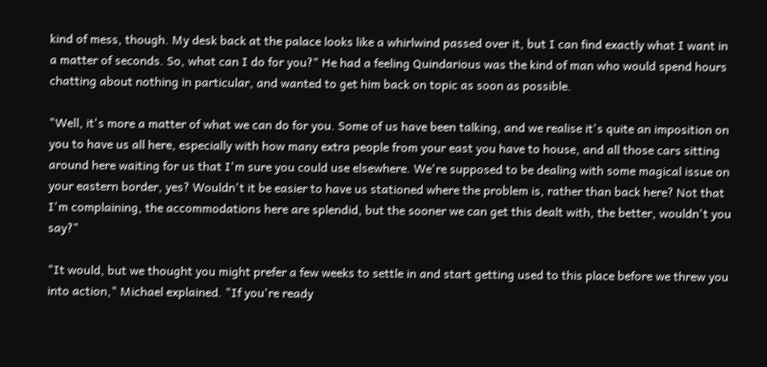kind of mess, though. My desk back at the palace looks like a whirlwind passed over it, but I can find exactly what I want in a matter of seconds. So, what can I do for you?" He had a feeling Quindarious was the kind of man who would spend hours chatting about nothing in particular, and wanted to get him back on topic as soon as possible.

"Well, it's more a matter of what we can do for you. Some of us have been talking, and we realise it's quite an imposition on you to have us all here, especially with how many extra people from your east you have to house, and all those cars sitting around here waiting for us that I'm sure you could use elsewhere. We're supposed to be dealing with some magical issue on your eastern border, yes? Wouldn't it be easier to have us stationed where the problem is, rather than back here? Not that I'm complaining, the accommodations here are splendid, but the sooner we can get this dealt with, the better, wouldn't you say?"

"It would, but we thought you might prefer a few weeks to settle in and start getting used to this place before we threw you into action," Michael explained. "If you're ready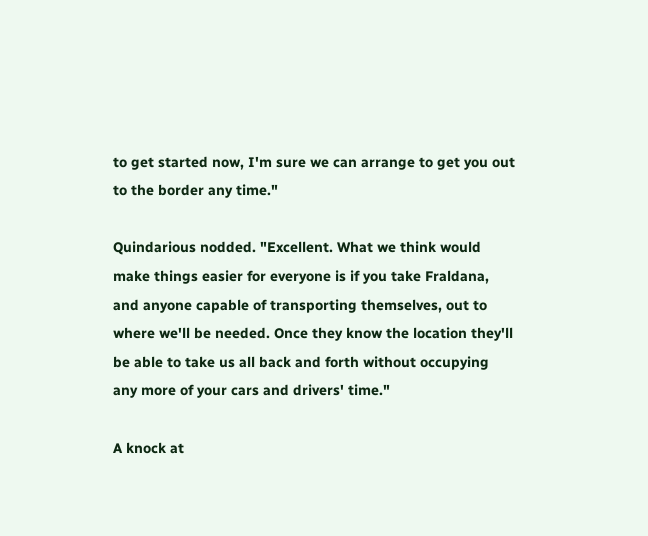to get started now, I'm sure we can arrange to get you out to the border any time."

Quindarious nodded. "Excellent. What we think would make things easier for everyone is if you take Fraldana, and anyone capable of transporting themselves, out to where we'll be needed. Once they know the location they'll be able to take us all back and forth without occupying any more of your cars and drivers' time."

A knock at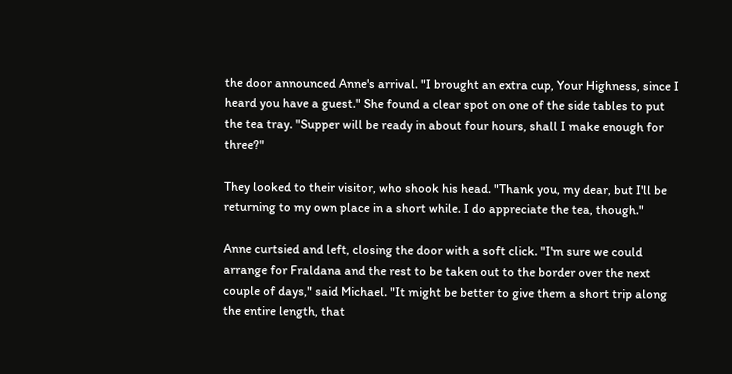the door announced Anne's arrival. "I brought an extra cup, Your Highness, since I heard you have a guest." She found a clear spot on one of the side tables to put the tea tray. "Supper will be ready in about four hours, shall I make enough for three?"

They looked to their visitor, who shook his head. "Thank you, my dear, but I'll be returning to my own place in a short while. I do appreciate the tea, though."

Anne curtsied and left, closing the door with a soft click. "I'm sure we could arrange for Fraldana and the rest to be taken out to the border over the next couple of days," said Michael. "It might be better to give them a short trip along the entire length, that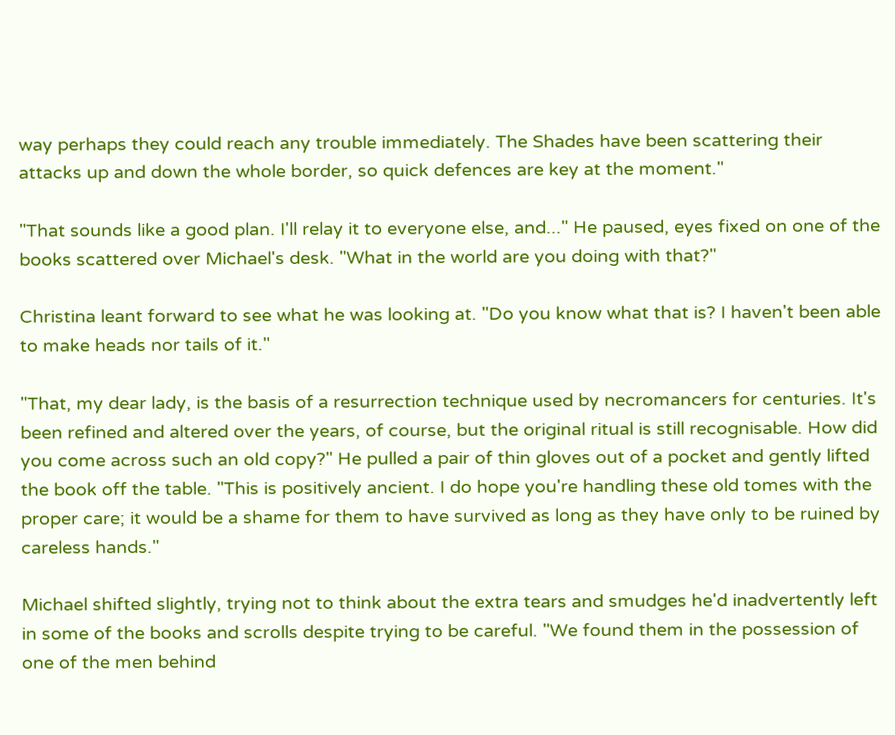way perhaps they could reach any trouble immediately. The Shades have been scattering their attacks up and down the whole border, so quick defences are key at the moment."

"That sounds like a good plan. I'll relay it to everyone else, and..." He paused, eyes fixed on one of the books scattered over Michael's desk. "What in the world are you doing with that?"

Christina leant forward to see what he was looking at. "Do you know what that is? I haven't been able to make heads nor tails of it."

"That, my dear lady, is the basis of a resurrection technique used by necromancers for centuries. It's been refined and altered over the years, of course, but the original ritual is still recognisable. How did you come across such an old copy?" He pulled a pair of thin gloves out of a pocket and gently lifted the book off the table. "This is positively ancient. I do hope you're handling these old tomes with the proper care; it would be a shame for them to have survived as long as they have only to be ruined by careless hands."

Michael shifted slightly, trying not to think about the extra tears and smudges he'd inadvertently left in some of the books and scrolls despite trying to be careful. "We found them in the possession of one of the men behind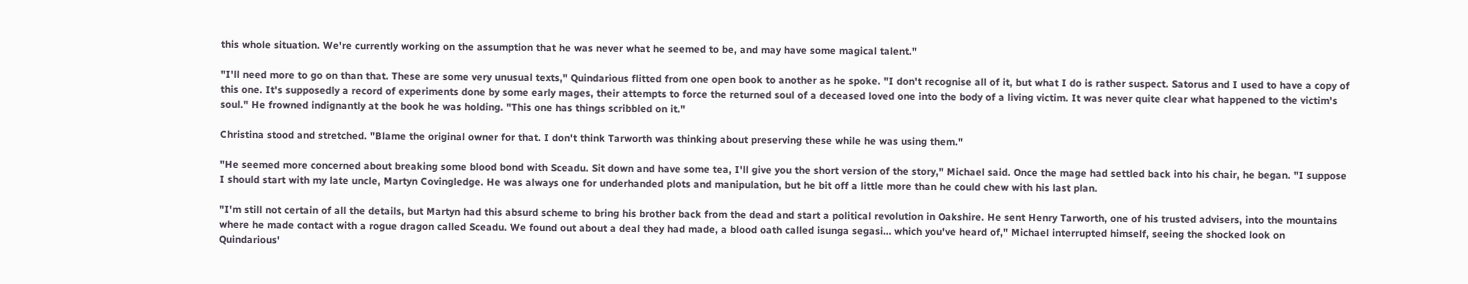this whole situation. We're currently working on the assumption that he was never what he seemed to be, and may have some magical talent."

"I'll need more to go on than that. These are some very unusual texts," Quindarious flitted from one open book to another as he spoke. "I don't recognise all of it, but what I do is rather suspect. Satorus and I used to have a copy of this one. It's supposedly a record of experiments done by some early mages, their attempts to force the returned soul of a deceased loved one into the body of a living victim. It was never quite clear what happened to the victim's soul." He frowned indignantly at the book he was holding. "This one has things scribbled on it."

Christina stood and stretched. "Blame the original owner for that. I don't think Tarworth was thinking about preserving these while he was using them."

"He seemed more concerned about breaking some blood bond with Sceadu. Sit down and have some tea, I'll give you the short version of the story," Michael said. Once the mage had settled back into his chair, he began. "I suppose I should start with my late uncle, Martyn Covingledge. He was always one for underhanded plots and manipulation, but he bit off a little more than he could chew with his last plan.

"I'm still not certain of all the details, but Martyn had this absurd scheme to bring his brother back from the dead and start a political revolution in Oakshire. He sent Henry Tarworth, one of his trusted advisers, into the mountains where he made contact with a rogue dragon called Sceadu. We found out about a deal they had made, a blood oath called isunga segasi… which you've heard of," Michael interrupted himself, seeing the shocked look on Quindarious'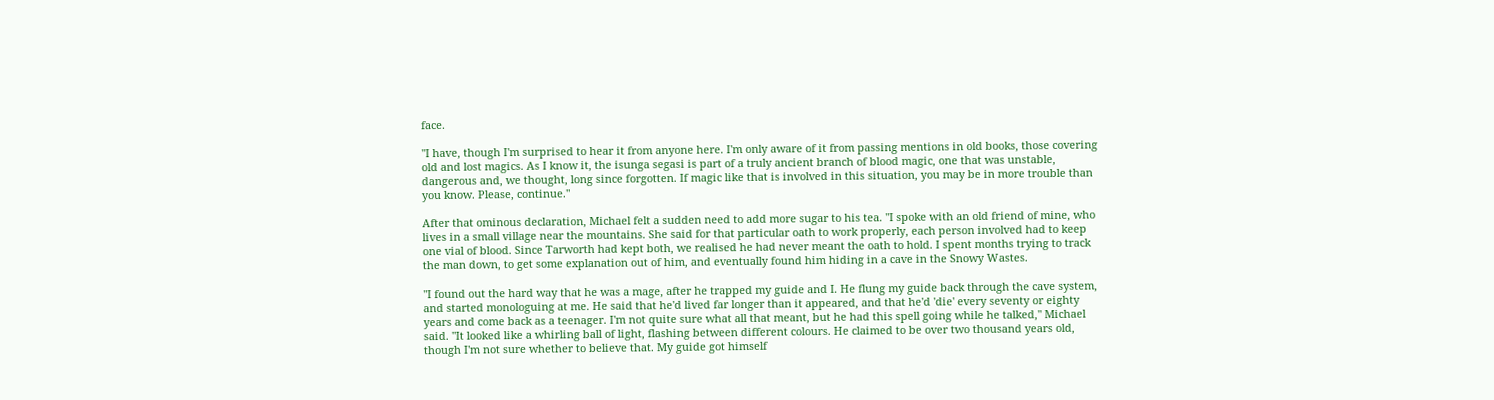face.

"I have, though I'm surprised to hear it from anyone here. I'm only aware of it from passing mentions in old books, those covering old and lost magics. As I know it, the isunga segasi is part of a truly ancient branch of blood magic, one that was unstable, dangerous and, we thought, long since forgotten. If magic like that is involved in this situation, you may be in more trouble than you know. Please, continue."

After that ominous declaration, Michael felt a sudden need to add more sugar to his tea. "I spoke with an old friend of mine, who lives in a small village near the mountains. She said for that particular oath to work properly, each person involved had to keep one vial of blood. Since Tarworth had kept both, we realised he had never meant the oath to hold. I spent months trying to track the man down, to get some explanation out of him, and eventually found him hiding in a cave in the Snowy Wastes.

"I found out the hard way that he was a mage, after he trapped my guide and I. He flung my guide back through the cave system, and started monologuing at me. He said that he'd lived far longer than it appeared, and that he'd 'die' every seventy or eighty years and come back as a teenager. I'm not quite sure what all that meant, but he had this spell going while he talked," Michael said. "It looked like a whirling ball of light, flashing between different colours. He claimed to be over two thousand years old, though I'm not sure whether to believe that. My guide got himself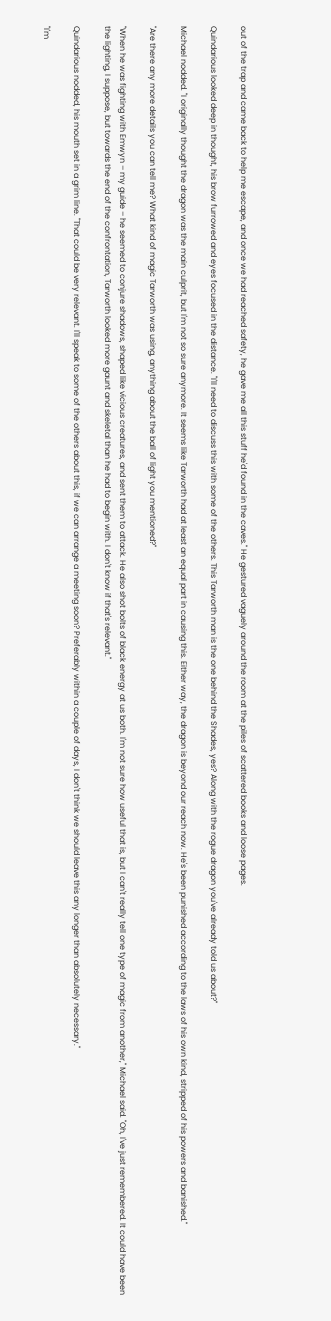out of the trap and came back to help me escape, and once we had reached safety, he gave me all this stuff he'd found in the caves." He gestured vaguely around the room at the piles of scattered books and loose pages.

Quindarious looked deep in thought, his brow furrowed and eyes focused in the distance. "I'll need to discuss this with some of the others. This Tarworth man is the one behind the Shades, yes? Along with the rogue dragon you've already told us about?"

Michael nodded. "I originally thought the dragon was the main culprit, but I'm not so sure anymore. It seems like Tarworth had at least an equal part in causing this. Either way, the dragon is beyond our reach now. He's been punished according to the laws of his own kind, stripped of his powers and banished."

"Are there any more details you can tell me? What kind of magic Tarworth was using, anything about the ball of light you mentioned?"

"When he was fighting with Emwyn – my guide – he seemed to conjure shadows, shaped like vicious creatures, and sent them to attack. He also shot bolts of black energy at us both. I'm not sure how useful that is, but I can't really tell one type of magic from another," Michael said. "Oh, I've just remembered. It could have been the lighting, I suppose, but towards the end of the confrontation, Tarworth looked more gaunt and skeletal than he had to begin with. I don't know if that's relevant."

Quindarious nodded, his mouth set in a grim line. "That could be very relevant. I'll speak to some of the others about this, if we can arrange a meeting soon? Preferably within a couple of days, I don't think we should leave this any longer than absolutely necessary."

"I'm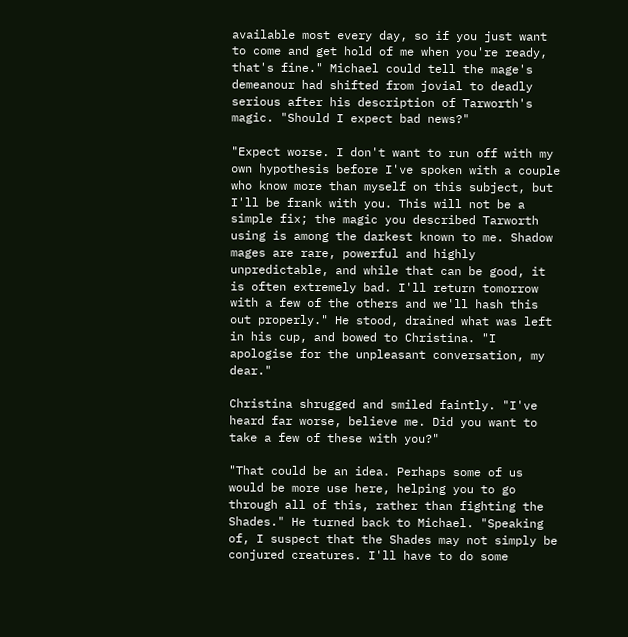available most every day, so if you just want to come and get hold of me when you're ready, that's fine." Michael could tell the mage's demeanour had shifted from jovial to deadly serious after his description of Tarworth's magic. "Should I expect bad news?"

"Expect worse. I don't want to run off with my own hypothesis before I've spoken with a couple who know more than myself on this subject, but I'll be frank with you. This will not be a simple fix; the magic you described Tarworth using is among the darkest known to me. Shadow mages are rare, powerful and highly unpredictable, and while that can be good, it is often extremely bad. I'll return tomorrow with a few of the others and we'll hash this out properly." He stood, drained what was left in his cup, and bowed to Christina. "I apologise for the unpleasant conversation, my dear."

Christina shrugged and smiled faintly. "I've heard far worse, believe me. Did you want to take a few of these with you?"

"That could be an idea. Perhaps some of us would be more use here, helping you to go through all of this, rather than fighting the Shades." He turned back to Michael. "Speaking of, I suspect that the Shades may not simply be conjured creatures. I'll have to do some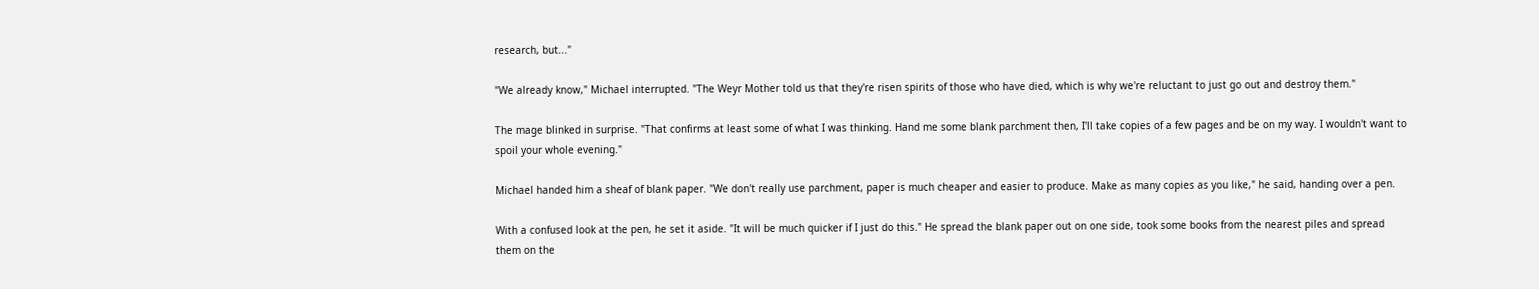research, but..."

"We already know," Michael interrupted. "The Weyr Mother told us that they're risen spirits of those who have died, which is why we're reluctant to just go out and destroy them."

The mage blinked in surprise. "That confirms at least some of what I was thinking. Hand me some blank parchment then, I'll take copies of a few pages and be on my way. I wouldn't want to spoil your whole evening."

Michael handed him a sheaf of blank paper. "We don't really use parchment, paper is much cheaper and easier to produce. Make as many copies as you like," he said, handing over a pen.

With a confused look at the pen, he set it aside. "It will be much quicker if I just do this." He spread the blank paper out on one side, took some books from the nearest piles and spread them on the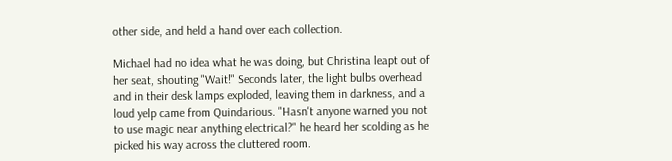other side, and held a hand over each collection.

Michael had no idea what he was doing, but Christina leapt out of her seat, shouting "Wait!" Seconds later, the light bulbs overhead and in their desk lamps exploded, leaving them in darkness, and a loud yelp came from Quindarious. "Hasn't anyone warned you not to use magic near anything electrical?" he heard her scolding as he picked his way across the cluttered room.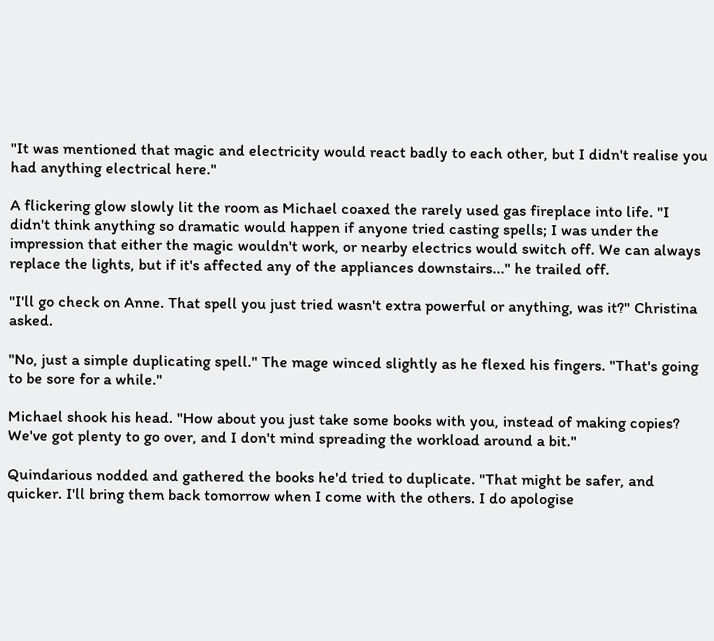"It was mentioned that magic and electricity would react badly to each other, but I didn't realise you had anything electrical here."

A flickering glow slowly lit the room as Michael coaxed the rarely used gas fireplace into life. "I didn't think anything so dramatic would happen if anyone tried casting spells; I was under the impression that either the magic wouldn't work, or nearby electrics would switch off. We can always replace the lights, but if it's affected any of the appliances downstairs..." he trailed off.

"I'll go check on Anne. That spell you just tried wasn't extra powerful or anything, was it?" Christina asked.

"No, just a simple duplicating spell." The mage winced slightly as he flexed his fingers. "That's going to be sore for a while."

Michael shook his head. "How about you just take some books with you, instead of making copies? We've got plenty to go over, and I don't mind spreading the workload around a bit."

Quindarious nodded and gathered the books he'd tried to duplicate. "That might be safer, and quicker. I'll bring them back tomorrow when I come with the others. I do apologise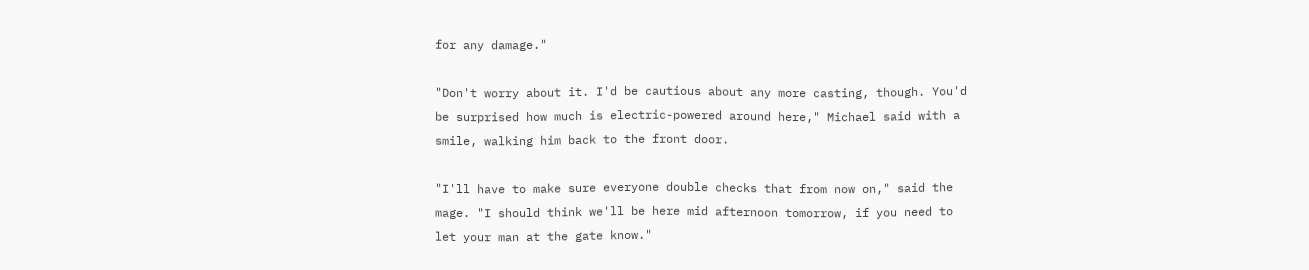for any damage."

"Don't worry about it. I'd be cautious about any more casting, though. You'd be surprised how much is electric-powered around here," Michael said with a smile, walking him back to the front door.

"I'll have to make sure everyone double checks that from now on," said the mage. "I should think we'll be here mid afternoon tomorrow, if you need to let your man at the gate know."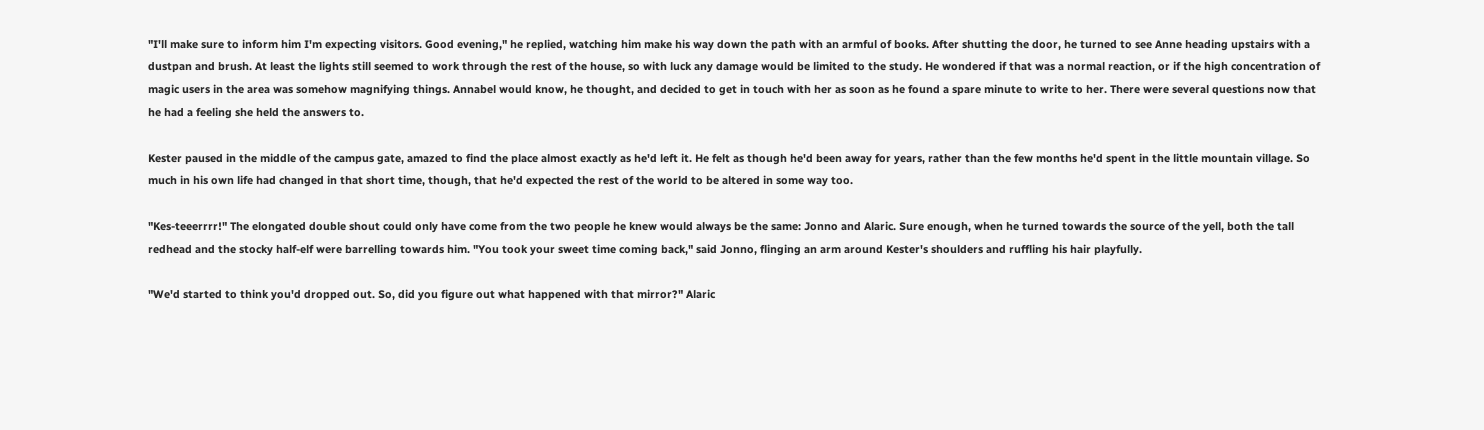"I'll make sure to inform him I'm expecting visitors. Good evening," he replied, watching him make his way down the path with an armful of books. After shutting the door, he turned to see Anne heading upstairs with a dustpan and brush. At least the lights still seemed to work through the rest of the house, so with luck any damage would be limited to the study. He wondered if that was a normal reaction, or if the high concentration of magic users in the area was somehow magnifying things. Annabel would know, he thought, and decided to get in touch with her as soon as he found a spare minute to write to her. There were several questions now that he had a feeling she held the answers to.

Kester paused in the middle of the campus gate, amazed to find the place almost exactly as he'd left it. He felt as though he'd been away for years, rather than the few months he'd spent in the little mountain village. So much in his own life had changed in that short time, though, that he'd expected the rest of the world to be altered in some way too.

"Kes-teeerrrr!" The elongated double shout could only have come from the two people he knew would always be the same: Jonno and Alaric. Sure enough, when he turned towards the source of the yell, both the tall redhead and the stocky half-elf were barrelling towards him. "You took your sweet time coming back," said Jonno, flinging an arm around Kester's shoulders and ruffling his hair playfully.

"We'd started to think you'd dropped out. So, did you figure out what happened with that mirror?" Alaric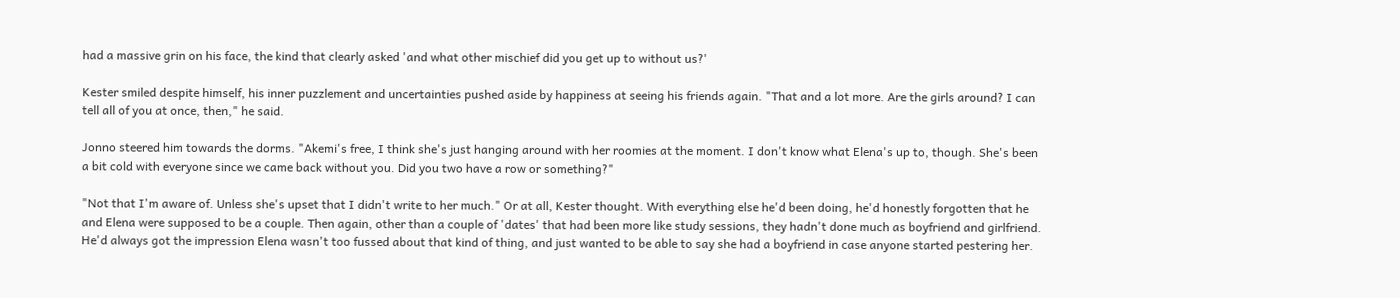had a massive grin on his face, the kind that clearly asked 'and what other mischief did you get up to without us?'

Kester smiled despite himself, his inner puzzlement and uncertainties pushed aside by happiness at seeing his friends again. "That and a lot more. Are the girls around? I can tell all of you at once, then," he said.

Jonno steered him towards the dorms. "Akemi's free, I think she's just hanging around with her roomies at the moment. I don't know what Elena's up to, though. She's been a bit cold with everyone since we came back without you. Did you two have a row or something?"

"Not that I'm aware of. Unless she's upset that I didn't write to her much." Or at all, Kester thought. With everything else he'd been doing, he'd honestly forgotten that he and Elena were supposed to be a couple. Then again, other than a couple of 'dates' that had been more like study sessions, they hadn't done much as boyfriend and girlfriend. He'd always got the impression Elena wasn't too fussed about that kind of thing, and just wanted to be able to say she had a boyfriend in case anyone started pestering her.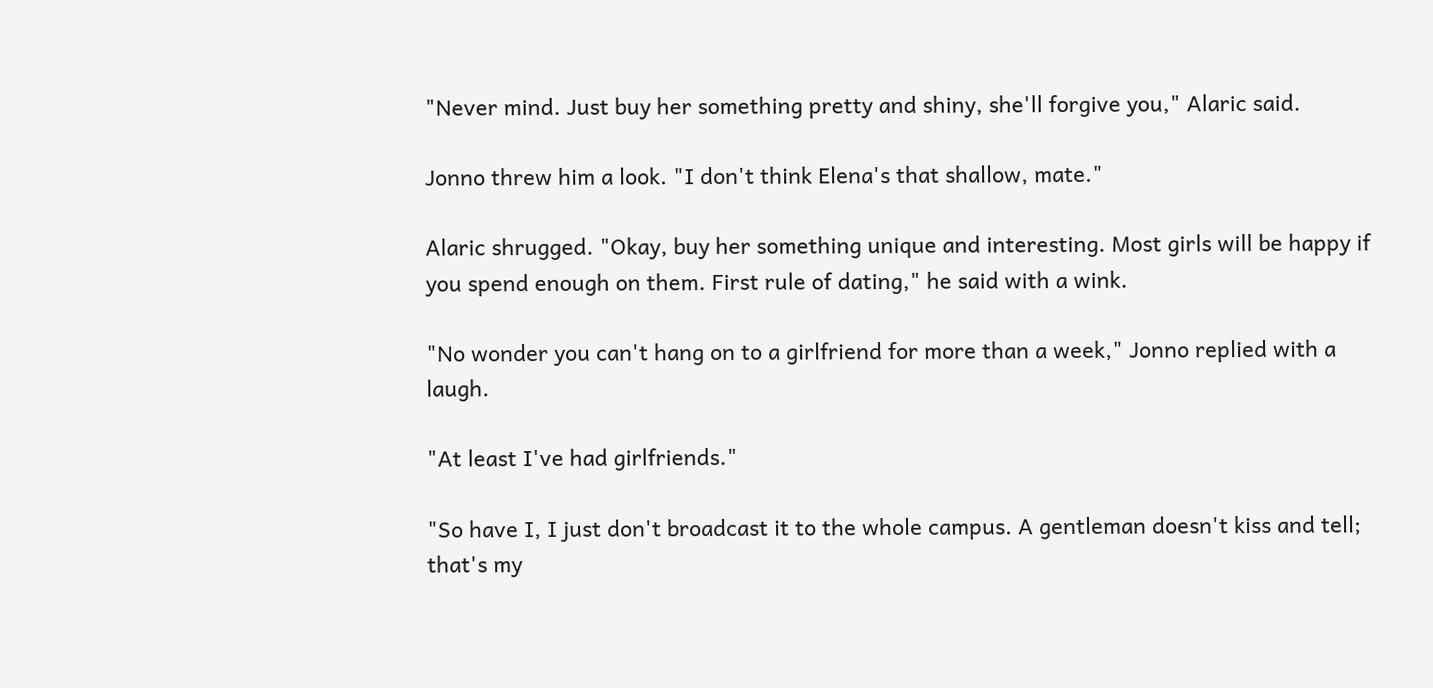"Never mind. Just buy her something pretty and shiny, she'll forgive you," Alaric said.

Jonno threw him a look. "I don't think Elena's that shallow, mate."

Alaric shrugged. "Okay, buy her something unique and interesting. Most girls will be happy if you spend enough on them. First rule of dating," he said with a wink.

"No wonder you can't hang on to a girlfriend for more than a week," Jonno replied with a laugh.

"At least I've had girlfriends."

"So have I, I just don't broadcast it to the whole campus. A gentleman doesn't kiss and tell; that's my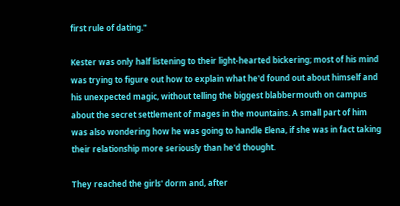first rule of dating."

Kester was only half listening to their light-hearted bickering; most of his mind was trying to figure out how to explain what he'd found out about himself and his unexpected magic, without telling the biggest blabbermouth on campus about the secret settlement of mages in the mountains. A small part of him was also wondering how he was going to handle Elena, if she was in fact taking their relationship more seriously than he'd thought.

They reached the girls' dorm and, after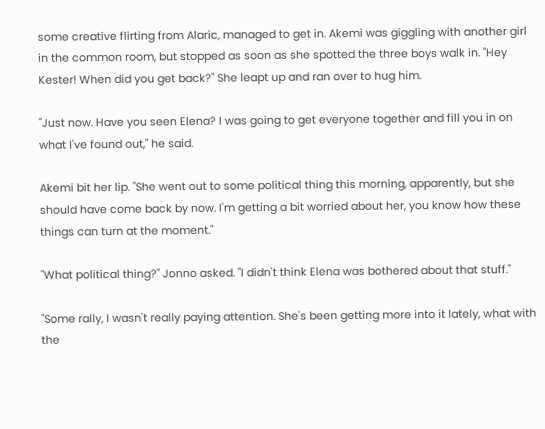some creative flirting from Alaric, managed to get in. Akemi was giggling with another girl in the common room, but stopped as soon as she spotted the three boys walk in. "Hey Kester! When did you get back?" She leapt up and ran over to hug him.

"Just now. Have you seen Elena? I was going to get everyone together and fill you in on what I've found out," he said.

Akemi bit her lip. "She went out to some political thing this morning, apparently, but she should have come back by now. I'm getting a bit worried about her, you know how these things can turn at the moment."

"What political thing?" Jonno asked. "I didn't think Elena was bothered about that stuff."

"Some rally, I wasn't really paying attention. She's been getting more into it lately, what with the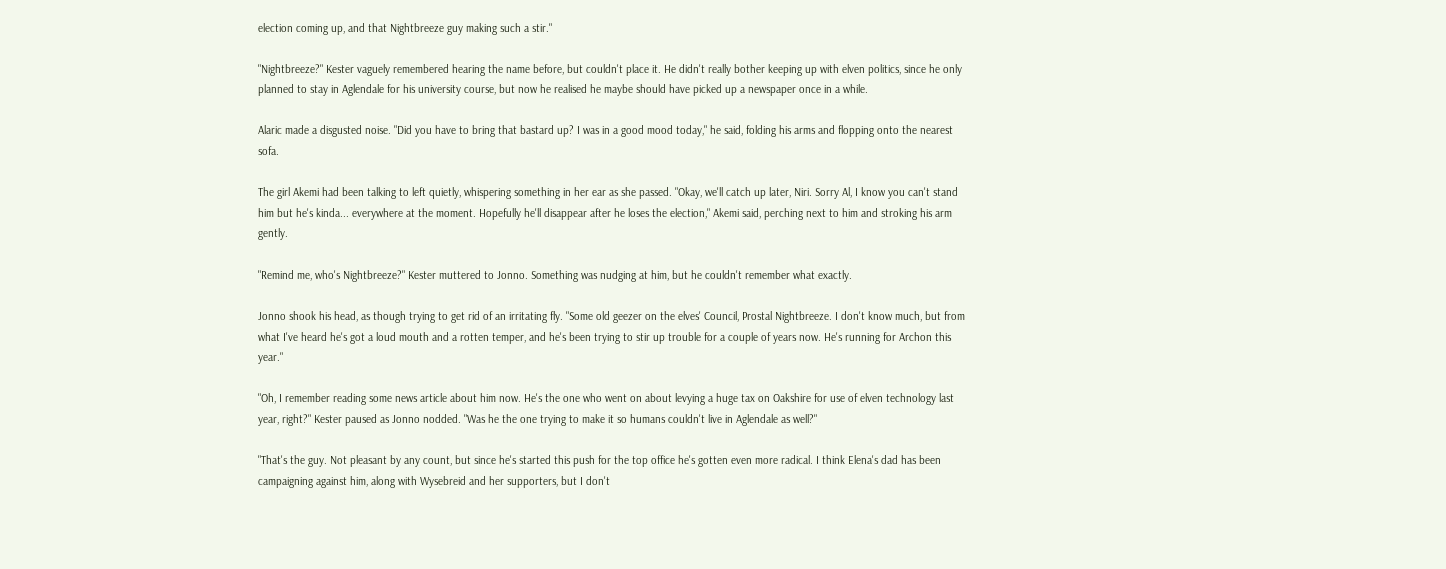election coming up, and that Nightbreeze guy making such a stir."

"Nightbreeze?" Kester vaguely remembered hearing the name before, but couldn't place it. He didn't really bother keeping up with elven politics, since he only planned to stay in Aglendale for his university course, but now he realised he maybe should have picked up a newspaper once in a while.

Alaric made a disgusted noise. "Did you have to bring that bastard up? I was in a good mood today," he said, folding his arms and flopping onto the nearest sofa.

The girl Akemi had been talking to left quietly, whispering something in her ear as she passed. "Okay, we'll catch up later, Niri. Sorry Al, I know you can't stand him but he's kinda... everywhere at the moment. Hopefully he'll disappear after he loses the election," Akemi said, perching next to him and stroking his arm gently.

"Remind me, who's Nightbreeze?" Kester muttered to Jonno. Something was nudging at him, but he couldn't remember what exactly.

Jonno shook his head, as though trying to get rid of an irritating fly. "Some old geezer on the elves' Council, Prostal Nightbreeze. I don't know much, but from what I've heard he's got a loud mouth and a rotten temper, and he's been trying to stir up trouble for a couple of years now. He's running for Archon this year."

"Oh, I remember reading some news article about him now. He's the one who went on about levying a huge tax on Oakshire for use of elven technology last year, right?" Kester paused as Jonno nodded. "Was he the one trying to make it so humans couldn't live in Aglendale as well?"

"That's the guy. Not pleasant by any count, but since he's started this push for the top office he's gotten even more radical. I think Elena's dad has been campaigning against him, along with Wysebreid and her supporters, but I don't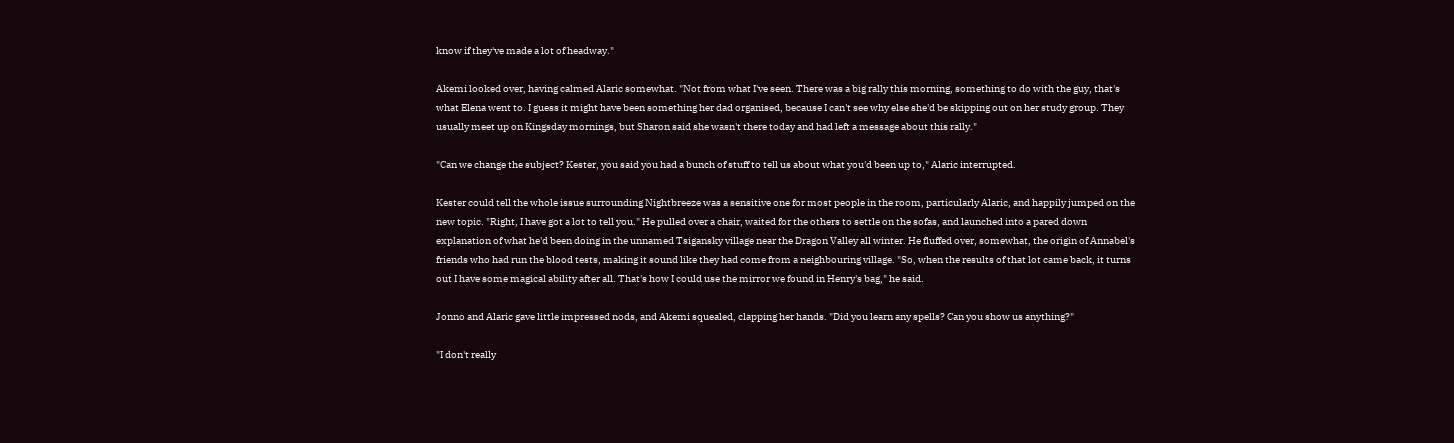know if they've made a lot of headway."

Akemi looked over, having calmed Alaric somewhat. "Not from what I've seen. There was a big rally this morning, something to do with the guy, that's what Elena went to. I guess it might have been something her dad organised, because I can't see why else she'd be skipping out on her study group. They usually meet up on Kingsday mornings, but Sharon said she wasn't there today and had left a message about this rally."

"Can we change the subject? Kester, you said you had a bunch of stuff to tell us about what you'd been up to," Alaric interrupted.

Kester could tell the whole issue surrounding Nightbreeze was a sensitive one for most people in the room, particularly Alaric, and happily jumped on the new topic. "Right, I have got a lot to tell you." He pulled over a chair, waited for the others to settle on the sofas, and launched into a pared down explanation of what he'd been doing in the unnamed Tsigansky village near the Dragon Valley all winter. He fluffed over, somewhat, the origin of Annabel's friends who had run the blood tests, making it sound like they had come from a neighbouring village. "So, when the results of that lot came back, it turns out I have some magical ability after all. That's how I could use the mirror we found in Henry's bag," he said.

Jonno and Alaric gave little impressed nods, and Akemi squealed, clapping her hands. "Did you learn any spells? Can you show us anything?"

"I don't really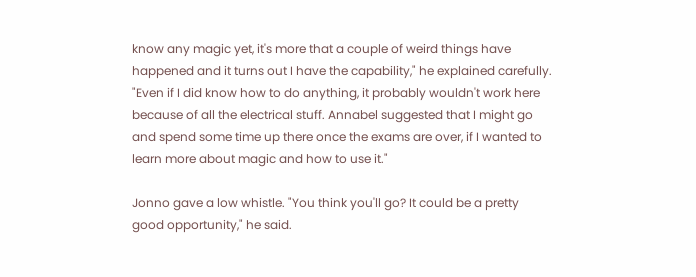know any magic yet, it's more that a couple of weird things have happened and it turns out I have the capability," he explained carefully. "Even if I did know how to do anything, it probably wouldn't work here because of all the electrical stuff. Annabel suggested that I might go and spend some time up there once the exams are over, if I wanted to learn more about magic and how to use it."

Jonno gave a low whistle. "You think you'll go? It could be a pretty good opportunity," he said.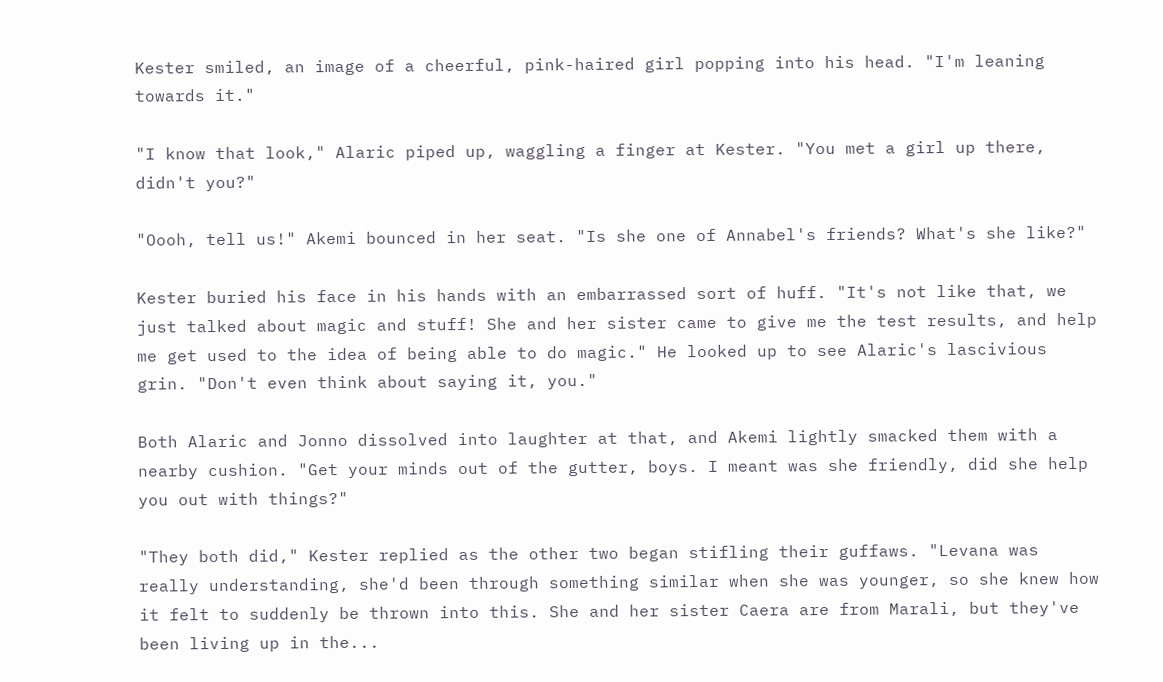Kester smiled, an image of a cheerful, pink-haired girl popping into his head. "I'm leaning towards it."

"I know that look," Alaric piped up, waggling a finger at Kester. "You met a girl up there, didn't you?"

"Oooh, tell us!" Akemi bounced in her seat. "Is she one of Annabel's friends? What's she like?"

Kester buried his face in his hands with an embarrassed sort of huff. "It's not like that, we just talked about magic and stuff! She and her sister came to give me the test results, and help me get used to the idea of being able to do magic." He looked up to see Alaric's lascivious grin. "Don't even think about saying it, you."

Both Alaric and Jonno dissolved into laughter at that, and Akemi lightly smacked them with a nearby cushion. "Get your minds out of the gutter, boys. I meant was she friendly, did she help you out with things?"

"They both did," Kester replied as the other two began stifling their guffaws. "Levana was really understanding, she'd been through something similar when she was younger, so she knew how it felt to suddenly be thrown into this. She and her sister Caera are from Marali, but they've been living up in the...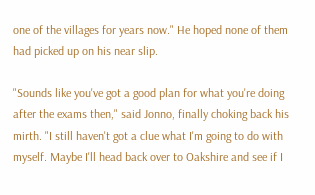one of the villages for years now." He hoped none of them had picked up on his near slip.

"Sounds like you've got a good plan for what you're doing after the exams then," said Jonno, finally choking back his mirth. "I still haven't got a clue what I'm going to do with myself. Maybe I'll head back over to Oakshire and see if I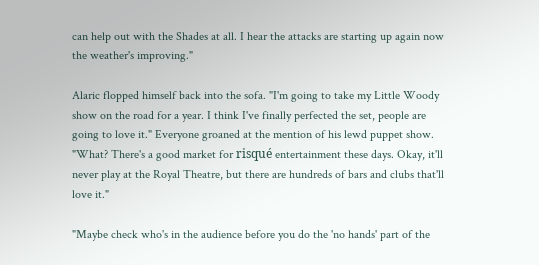can help out with the Shades at all. I hear the attacks are starting up again now the weather's improving."

Alaric flopped himself back into the sofa. "I'm going to take my Little Woody show on the road for a year. I think I've finally perfected the set, people are going to love it." Everyone groaned at the mention of his lewd puppet show. "What? There's a good market for risqué entertainment these days. Okay, it'll never play at the Royal Theatre, but there are hundreds of bars and clubs that'll love it."

"Maybe check who's in the audience before you do the 'no hands' part of the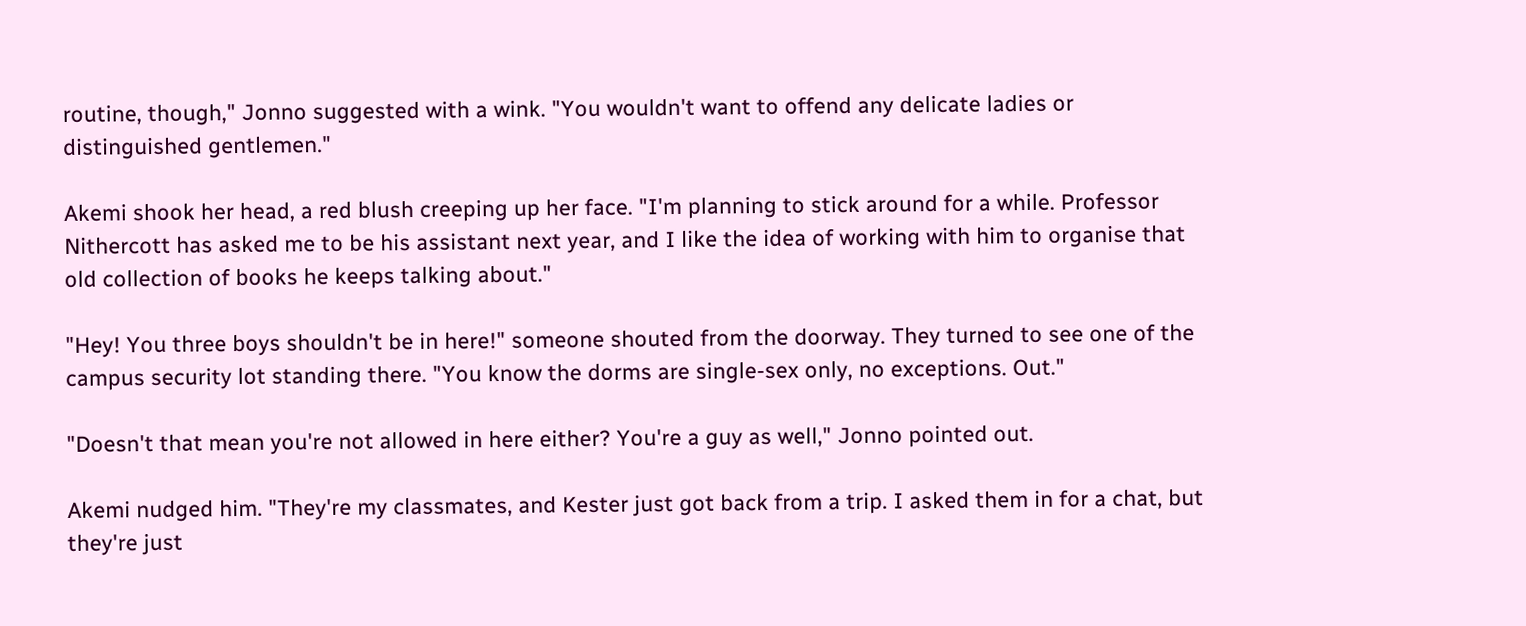routine, though," Jonno suggested with a wink. "You wouldn't want to offend any delicate ladies or distinguished gentlemen."

Akemi shook her head, a red blush creeping up her face. "I'm planning to stick around for a while. Professor Nithercott has asked me to be his assistant next year, and I like the idea of working with him to organise that old collection of books he keeps talking about."

"Hey! You three boys shouldn't be in here!" someone shouted from the doorway. They turned to see one of the campus security lot standing there. "You know the dorms are single-sex only, no exceptions. Out."

"Doesn't that mean you're not allowed in here either? You're a guy as well," Jonno pointed out.

Akemi nudged him. "They're my classmates, and Kester just got back from a trip. I asked them in for a chat, but they're just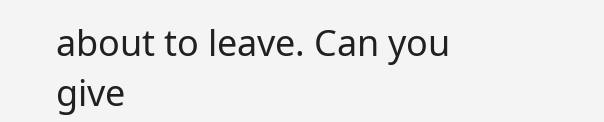about to leave. Can you give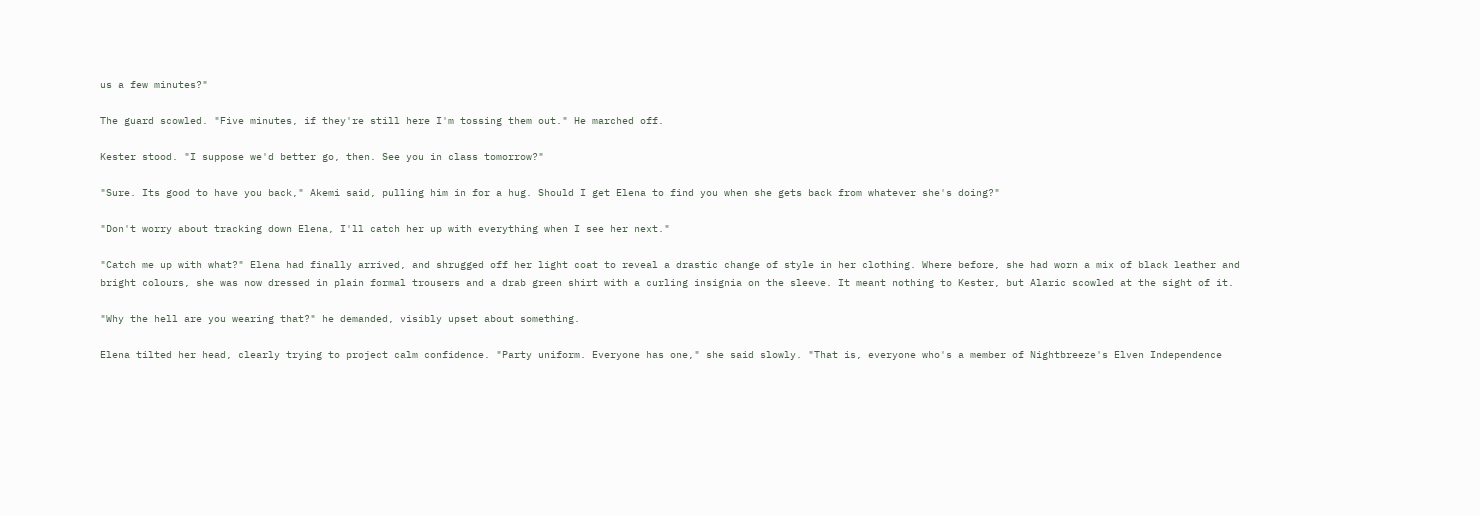us a few minutes?"

The guard scowled. "Five minutes, if they're still here I'm tossing them out." He marched off.

Kester stood. "I suppose we'd better go, then. See you in class tomorrow?"

"Sure. Its good to have you back," Akemi said, pulling him in for a hug. Should I get Elena to find you when she gets back from whatever she's doing?"

"Don't worry about tracking down Elena, I'll catch her up with everything when I see her next."

"Catch me up with what?" Elena had finally arrived, and shrugged off her light coat to reveal a drastic change of style in her clothing. Where before, she had worn a mix of black leather and bright colours, she was now dressed in plain formal trousers and a drab green shirt with a curling insignia on the sleeve. It meant nothing to Kester, but Alaric scowled at the sight of it.

"Why the hell are you wearing that?" he demanded, visibly upset about something.

Elena tilted her head, clearly trying to project calm confidence. "Party uniform. Everyone has one," she said slowly. "That is, everyone who's a member of Nightbreeze's Elven Independence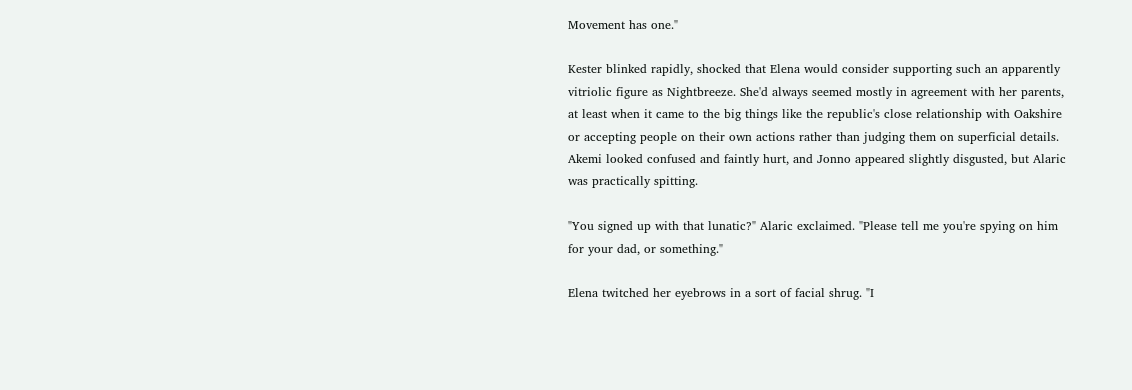Movement has one."

Kester blinked rapidly, shocked that Elena would consider supporting such an apparently vitriolic figure as Nightbreeze. She'd always seemed mostly in agreement with her parents, at least when it came to the big things like the republic's close relationship with Oakshire or accepting people on their own actions rather than judging them on superficial details. Akemi looked confused and faintly hurt, and Jonno appeared slightly disgusted, but Alaric was practically spitting.

"You signed up with that lunatic?" Alaric exclaimed. "Please tell me you're spying on him for your dad, or something."

Elena twitched her eyebrows in a sort of facial shrug. "I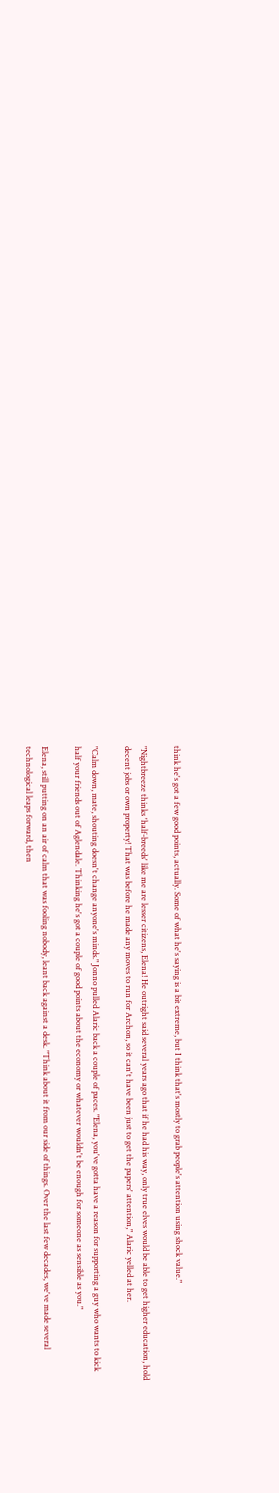think he's got a few good points, actually. Some of what he's saying is a bit extreme, but I think that's mostly to grab people's attention using shock value."

"Nightbreeze thinks 'half-breeds' like me are lesser citizens, Elena! He outright said several years ago that if he had his way, only true elves would be able to get higher education, hold decent jobs or own property! That was before he made any moves to run for Archon, so it can't have been just to get the papers' attention," Alaric yelled at her.

"Calm down, mate, shouting doesn't change anyone's minds." Jonno pulled Alaric back a couple of paces. "Elena, you've gotta have a reason for supporting a guy who wants to kick half your friends out of Aglendale. Thinking he's got a couple of good points about the economy or whatever wouldn't be enough for someone as sensible as you."

Elena, still putting on an air of calm that was fooling nobody, leant back against a desk. "Think about it from our side of things. Over the last few decades, we've made several technological leaps forward, then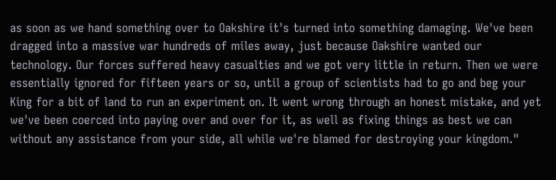as soon as we hand something over to Oakshire it's turned into something damaging. We've been dragged into a massive war hundreds of miles away, just because Oakshire wanted our technology. Our forces suffered heavy casualties and we got very little in return. Then we were essentially ignored for fifteen years or so, until a group of scientists had to go and beg your King for a bit of land to run an experiment on. It went wrong through an honest mistake, and yet we've been coerced into paying over and over for it, as well as fixing things as best we can without any assistance from your side, all while we're blamed for destroying your kingdom."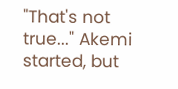"That's not true..." Akemi started, but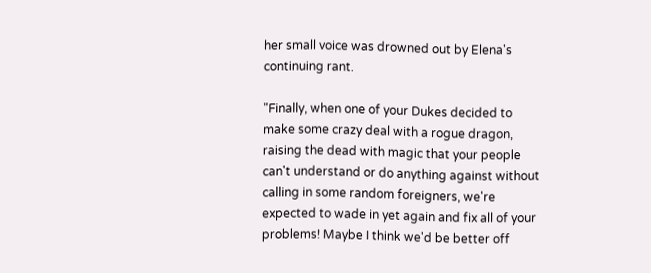her small voice was drowned out by Elena's continuing rant.

"Finally, when one of your Dukes decided to make some crazy deal with a rogue dragon, raising the dead with magic that your people can't understand or do anything against without calling in some random foreigners, we're expected to wade in yet again and fix all of your problems! Maybe I think we'd be better off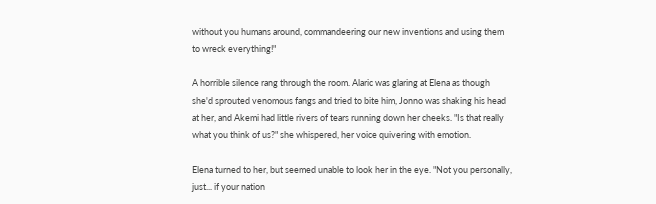without you humans around, commandeering our new inventions and using them to wreck everything!"

A horrible silence rang through the room. Alaric was glaring at Elena as though she'd sprouted venomous fangs and tried to bite him, Jonno was shaking his head at her, and Akemi had little rivers of tears running down her cheeks. "Is that really what you think of us?" she whispered, her voice quivering with emotion.

Elena turned to her, but seemed unable to look her in the eye. "Not you personally, just... if your nation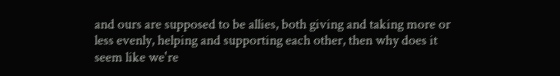and ours are supposed to be allies, both giving and taking more or less evenly, helping and supporting each other, then why does it seem like we're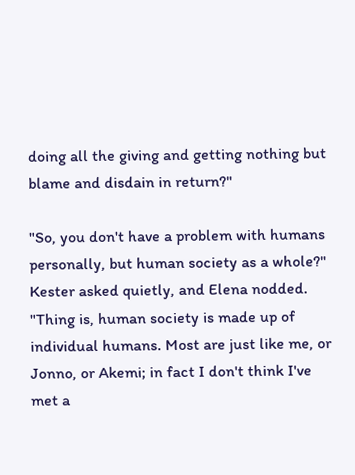doing all the giving and getting nothing but blame and disdain in return?"

"So, you don't have a problem with humans personally, but human society as a whole?" Kester asked quietly, and Elena nodded. "Thing is, human society is made up of individual humans. Most are just like me, or Jonno, or Akemi; in fact I don't think I've met a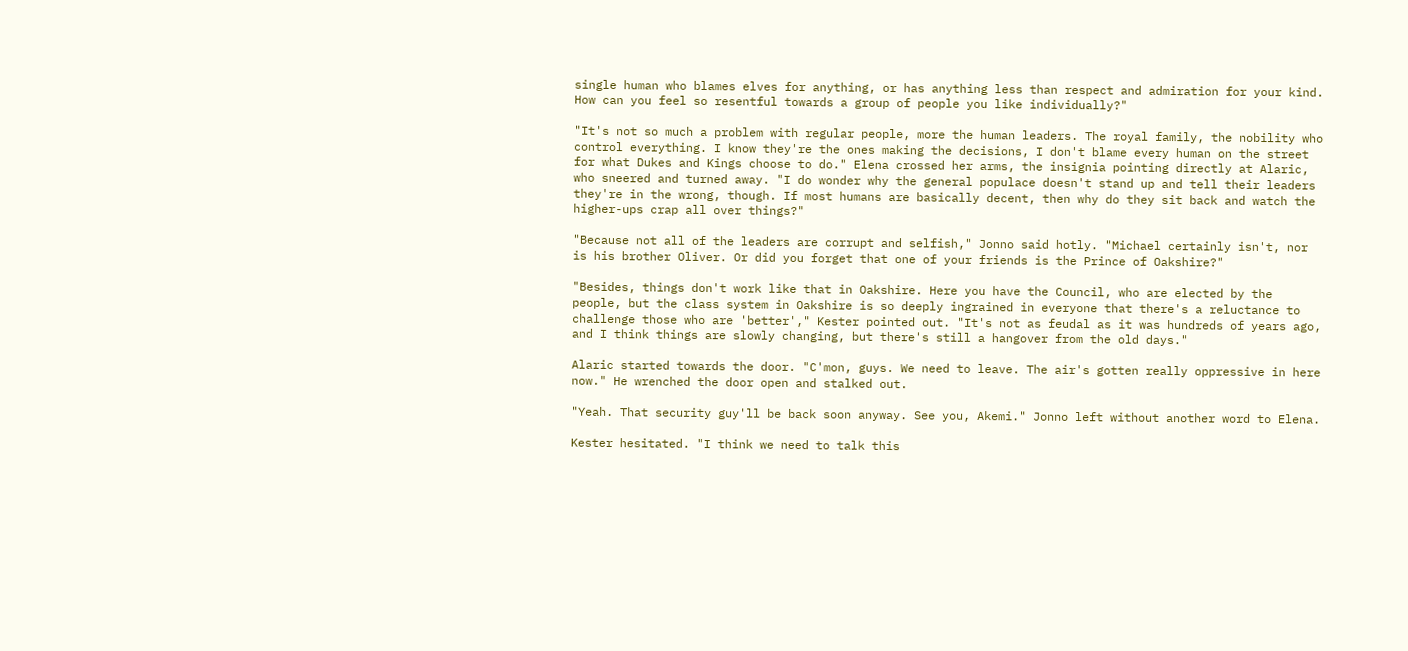single human who blames elves for anything, or has anything less than respect and admiration for your kind. How can you feel so resentful towards a group of people you like individually?"

"It's not so much a problem with regular people, more the human leaders. The royal family, the nobility who control everything. I know they're the ones making the decisions, I don't blame every human on the street for what Dukes and Kings choose to do." Elena crossed her arms, the insignia pointing directly at Alaric, who sneered and turned away. "I do wonder why the general populace doesn't stand up and tell their leaders they're in the wrong, though. If most humans are basically decent, then why do they sit back and watch the higher-ups crap all over things?"

"Because not all of the leaders are corrupt and selfish," Jonno said hotly. "Michael certainly isn't, nor is his brother Oliver. Or did you forget that one of your friends is the Prince of Oakshire?"

"Besides, things don't work like that in Oakshire. Here you have the Council, who are elected by the people, but the class system in Oakshire is so deeply ingrained in everyone that there's a reluctance to challenge those who are 'better'," Kester pointed out. "It's not as feudal as it was hundreds of years ago, and I think things are slowly changing, but there's still a hangover from the old days."

Alaric started towards the door. "C'mon, guys. We need to leave. The air's gotten really oppressive in here now." He wrenched the door open and stalked out.

"Yeah. That security guy'll be back soon anyway. See you, Akemi." Jonno left without another word to Elena.

Kester hesitated. "I think we need to talk this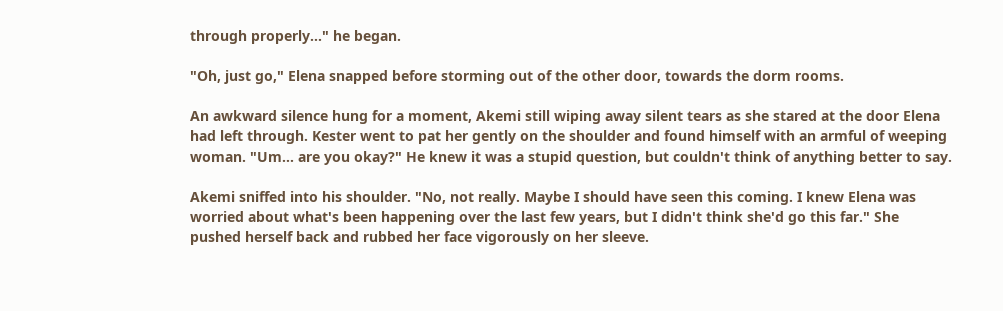through properly..." he began.

"Oh, just go," Elena snapped before storming out of the other door, towards the dorm rooms.

An awkward silence hung for a moment, Akemi still wiping away silent tears as she stared at the door Elena had left through. Kester went to pat her gently on the shoulder and found himself with an armful of weeping woman. "Um... are you okay?" He knew it was a stupid question, but couldn't think of anything better to say.

Akemi sniffed into his shoulder. "No, not really. Maybe I should have seen this coming. I knew Elena was worried about what's been happening over the last few years, but I didn't think she'd go this far." She pushed herself back and rubbed her face vigorously on her sleeve.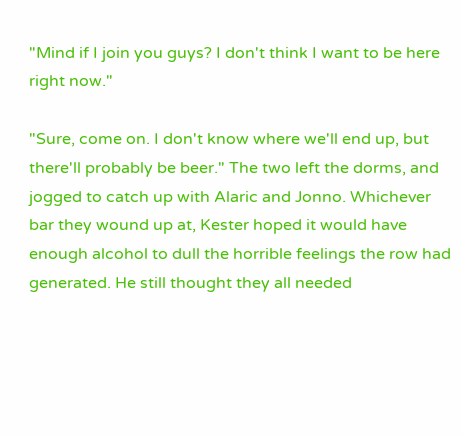"Mind if I join you guys? I don't think I want to be here right now."

"Sure, come on. I don't know where we'll end up, but there'll probably be beer." The two left the dorms, and jogged to catch up with Alaric and Jonno. Whichever bar they wound up at, Kester hoped it would have enough alcohol to dull the horrible feelings the row had generated. He still thought they all needed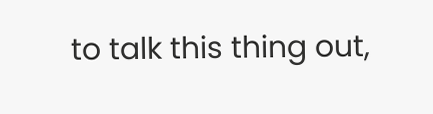to talk this thing out,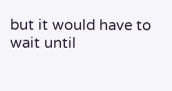but it would have to wait until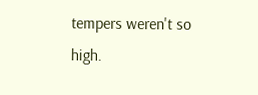tempers weren't so high.